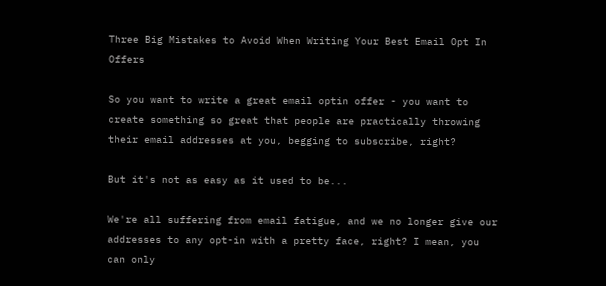Three Big Mistakes to Avoid When Writing Your Best Email Opt In Offers

So you want to write a great email optin offer - you want to create something so great that people are practically throwing their email addresses at you, begging to subscribe, right?

But it's not as easy as it used to be...

We're all suffering from email fatigue, and we no longer give our addresses to any opt-in with a pretty face, right? I mean, you can only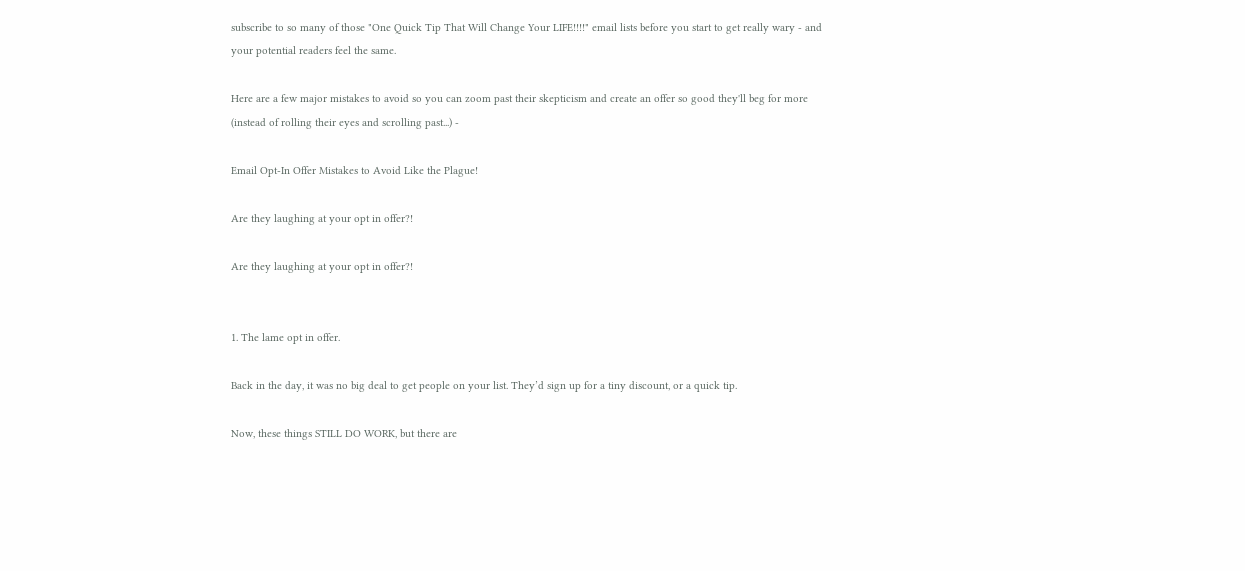subscribe to so many of those "One Quick Tip That Will Change Your LIFE!!!!" email lists before you start to get really wary - and your potential readers feel the same.

Here are a few major mistakes to avoid so you can zoom past their skepticism and create an offer so good they'll beg for more (instead of rolling their eyes and scrolling past...) -

Email Opt-In Offer Mistakes to Avoid Like the Plague!

Are they laughing at your opt in offer?!

Are they laughing at your opt in offer?!


1. The lame opt in offer.

Back in the day, it was no big deal to get people on your list. They’d sign up for a tiny discount, or a quick tip.

Now, these things STILL DO WORK, but there are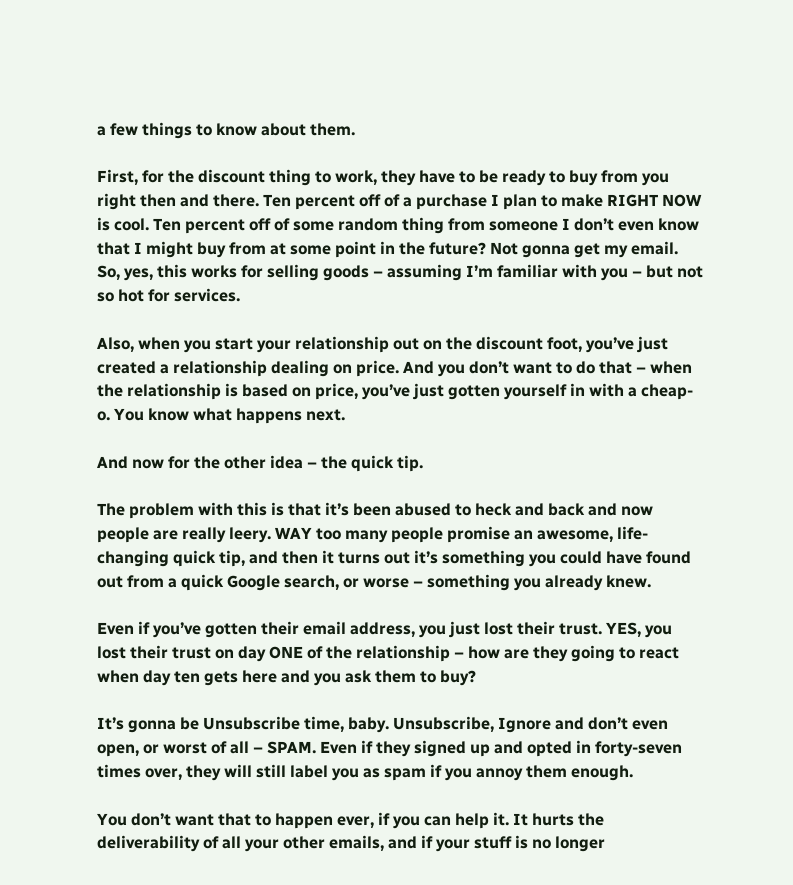a few things to know about them.

First, for the discount thing to work, they have to be ready to buy from you right then and there. Ten percent off of a purchase I plan to make RIGHT NOW is cool. Ten percent off of some random thing from someone I don’t even know that I might buy from at some point in the future? Not gonna get my email. So, yes, this works for selling goods – assuming I’m familiar with you – but not so hot for services.

Also, when you start your relationship out on the discount foot, you’ve just created a relationship dealing on price. And you don’t want to do that – when the relationship is based on price, you’ve just gotten yourself in with a cheap-o. You know what happens next.

And now for the other idea – the quick tip.

The problem with this is that it’s been abused to heck and back and now people are really leery. WAY too many people promise an awesome, life-changing quick tip, and then it turns out it’s something you could have found out from a quick Google search, or worse – something you already knew.

Even if you’ve gotten their email address, you just lost their trust. YES, you lost their trust on day ONE of the relationship – how are they going to react when day ten gets here and you ask them to buy?

It’s gonna be Unsubscribe time, baby. Unsubscribe, Ignore and don’t even open, or worst of all – SPAM. Even if they signed up and opted in forty-seven times over, they will still label you as spam if you annoy them enough.

You don’t want that to happen ever, if you can help it. It hurts the deliverability of all your other emails, and if your stuff is no longer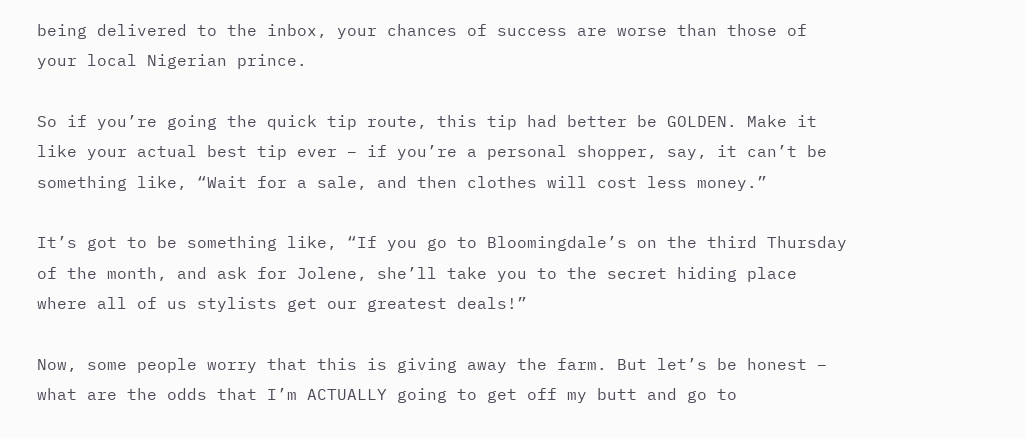being delivered to the inbox, your chances of success are worse than those of your local Nigerian prince.

So if you’re going the quick tip route, this tip had better be GOLDEN. Make it like your actual best tip ever – if you’re a personal shopper, say, it can’t be something like, “Wait for a sale, and then clothes will cost less money.”

It’s got to be something like, “If you go to Bloomingdale’s on the third Thursday of the month, and ask for Jolene, she’ll take you to the secret hiding place where all of us stylists get our greatest deals!”

Now, some people worry that this is giving away the farm. But let’s be honest – what are the odds that I’m ACTUALLY going to get off my butt and go to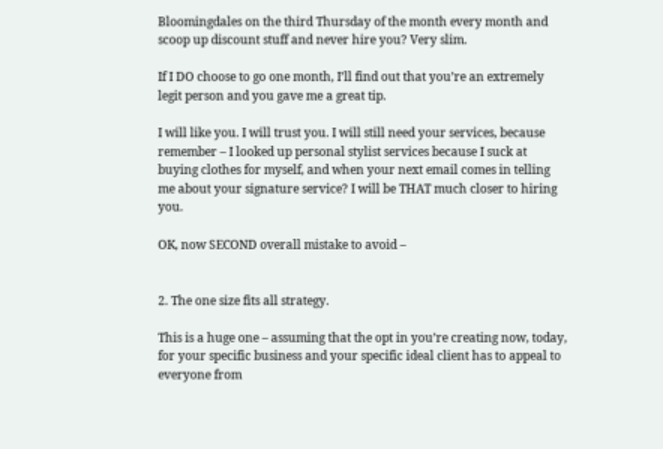Bloomingdales on the third Thursday of the month every month and scoop up discount stuff and never hire you? Very slim.

If I DO choose to go one month, I’ll find out that you’re an extremely legit person and you gave me a great tip.

I will like you. I will trust you. I will still need your services, because remember – I looked up personal stylist services because I suck at buying clothes for myself, and when your next email comes in telling me about your signature service? I will be THAT much closer to hiring you.

OK, now SECOND overall mistake to avoid –


2. The one size fits all strategy.

This is a huge one – assuming that the opt in you’re creating now, today, for your specific business and your specific ideal client has to appeal to everyone from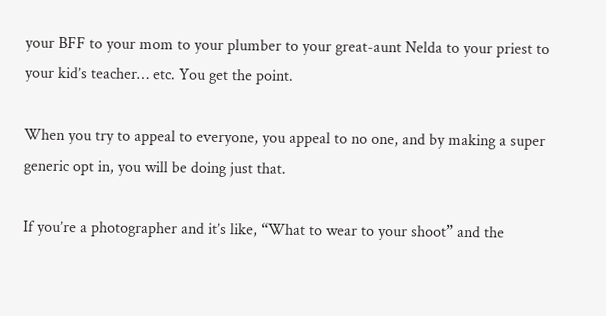your BFF to your mom to your plumber to your great-aunt Nelda to your priest to your kid’s teacher… etc. You get the point.

When you try to appeal to everyone, you appeal to no one, and by making a super generic opt in, you will be doing just that.

If you’re a photographer and it’s like, “What to wear to your shoot” and the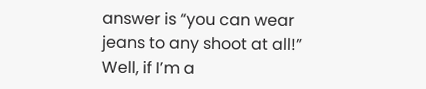answer is “you can wear jeans to any shoot at all!” Well, if I’m a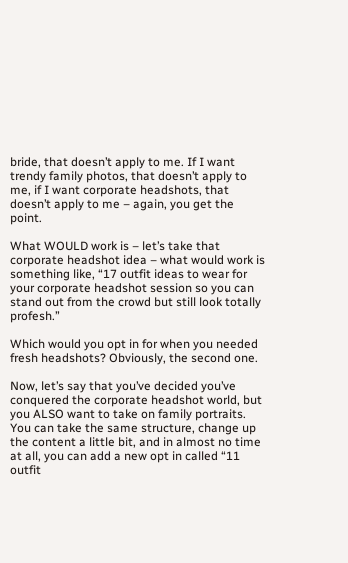bride, that doesn’t apply to me. If I want trendy family photos, that doesn’t apply to me, if I want corporate headshots, that doesn’t apply to me – again, you get the point.

What WOULD work is – let’s take that corporate headshot idea – what would work is something like, “17 outfit ideas to wear for your corporate headshot session so you can stand out from the crowd but still look totally profesh.”

Which would you opt in for when you needed fresh headshots? Obviously, the second one.

Now, let’s say that you’ve decided you’ve conquered the corporate headshot world, but you ALSO want to take on family portraits. You can take the same structure, change up the content a little bit, and in almost no time at all, you can add a new opt in called “11 outfit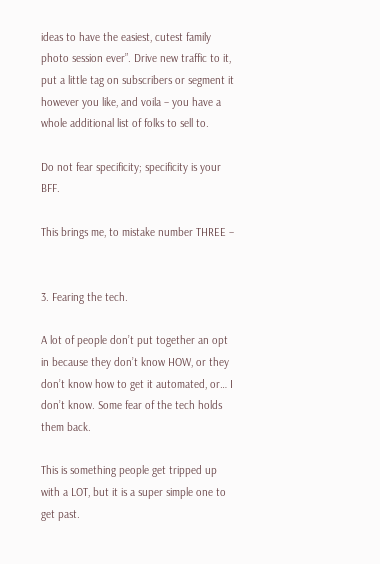ideas to have the easiest, cutest family photo session ever”. Drive new traffic to it, put a little tag on subscribers or segment it however you like, and voila – you have a whole additional list of folks to sell to.

Do not fear specificity; specificity is your BFF.

This brings me, to mistake number THREE –


3. Fearing the tech.

A lot of people don’t put together an opt in because they don’t know HOW, or they don’t know how to get it automated, or… I don’t know. Some fear of the tech holds them back.

This is something people get tripped up with a LOT, but it is a super simple one to get past.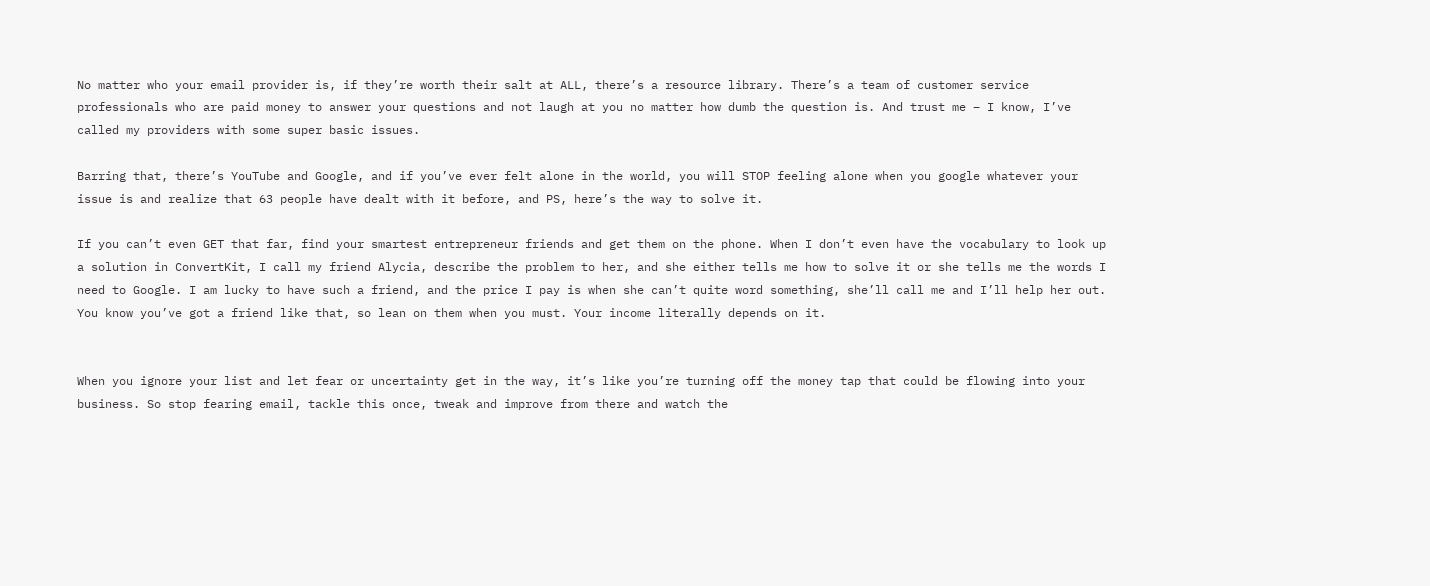No matter who your email provider is, if they’re worth their salt at ALL, there’s a resource library. There’s a team of customer service professionals who are paid money to answer your questions and not laugh at you no matter how dumb the question is. And trust me – I know, I’ve called my providers with some super basic issues.

Barring that, there’s YouTube and Google, and if you’ve ever felt alone in the world, you will STOP feeling alone when you google whatever your issue is and realize that 63 people have dealt with it before, and PS, here’s the way to solve it.

If you can’t even GET that far, find your smartest entrepreneur friends and get them on the phone. When I don’t even have the vocabulary to look up a solution in ConvertKit, I call my friend Alycia, describe the problem to her, and she either tells me how to solve it or she tells me the words I need to Google. I am lucky to have such a friend, and the price I pay is when she can’t quite word something, she’ll call me and I’ll help her out. You know you’ve got a friend like that, so lean on them when you must. Your income literally depends on it.


When you ignore your list and let fear or uncertainty get in the way, it’s like you’re turning off the money tap that could be flowing into your business. So stop fearing email, tackle this once, tweak and improve from there and watch the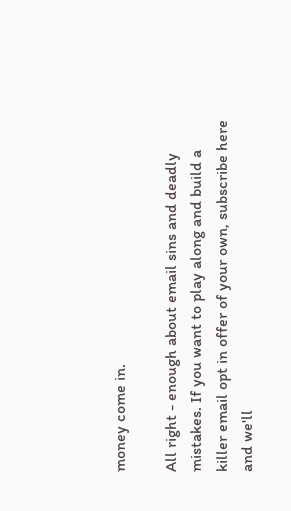money come in.

All right - enough about email sins and deadly mistakes. If you want to play along and build a killer email opt in offer of your own, subscribe here and we'll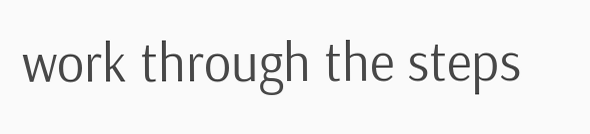work through the steps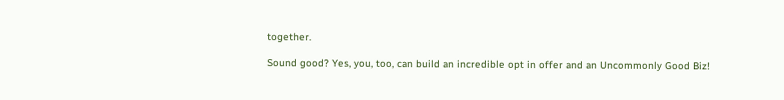together.

Sound good? Yes, you, too, can build an incredible opt in offer and an Uncommonly Good Biz!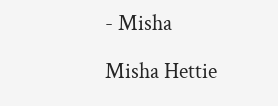- Misha

Misha Hettie